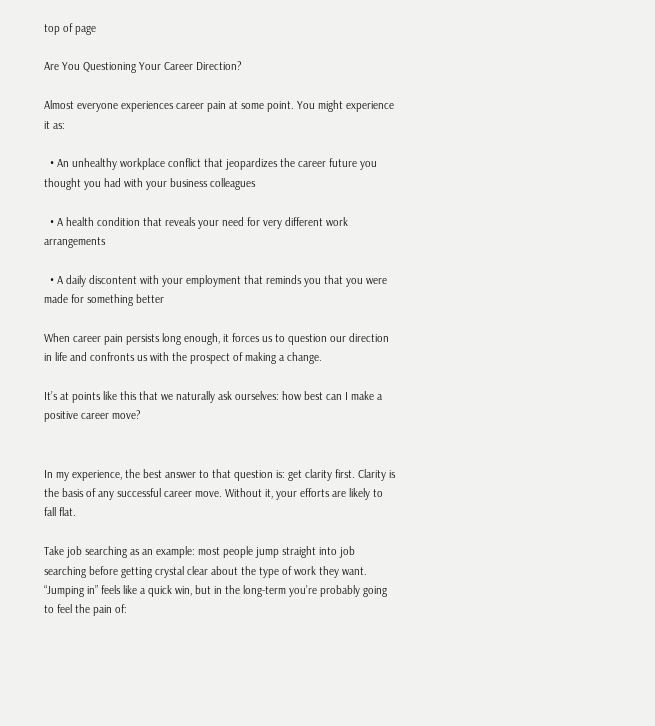top of page

Are You Questioning Your Career Direction?

Almost everyone experiences career pain at some point. You might experience it as:

  • An unhealthy workplace conflict that jeopardizes the career future you thought you had with your business colleagues

  • A health condition that reveals your need for very different work arrangements

  • A daily discontent with your employment that reminds you that you were made for something better

When career pain persists long enough, it forces us to question our direction in life and confronts us with the prospect of making a change.

It’s at points like this that we naturally ask ourselves: how best can I make a positive career move?


In my experience, the best answer to that question is: get clarity first. Clarity is the basis of any successful career move. Without it, your efforts are likely to fall flat.

Take job searching as an example: most people jump straight into job searching before getting crystal clear about the type of work they want. “Jumping in” feels like a quick win, but in the long-term you’re probably going to feel the pain of: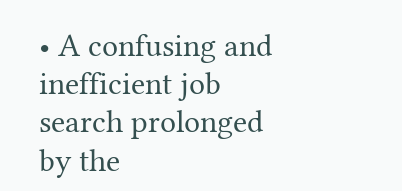• A confusing and inefficient job search prolonged by the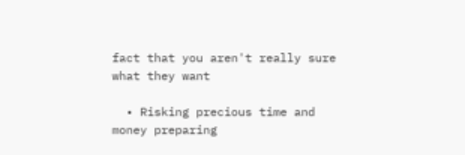fact that you aren't really sure what they want

  • Risking precious time and money preparing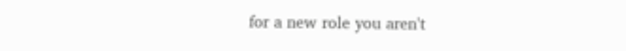for a new role you aren't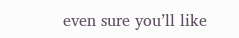even sure you’ll like